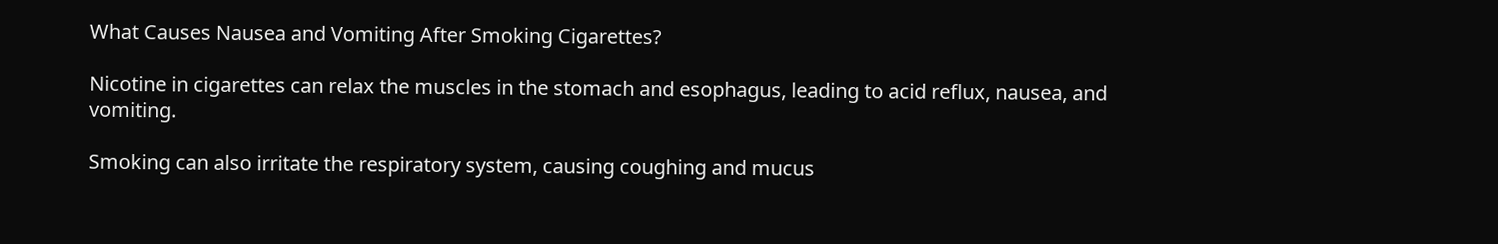What Causes Nausea and Vomiting After Smoking Cigarettes?

Nicotine in cigarettes can relax the muscles in the stomach and esophagus, leading to acid reflux, nausea, and vomiting.

Smoking can also irritate the respiratory system, causing coughing and mucus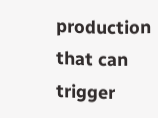production that can trigger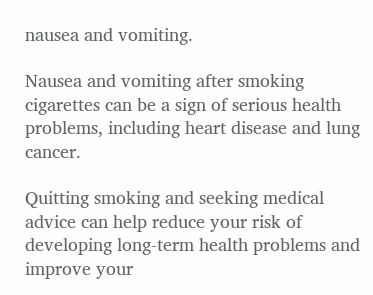nausea and vomiting.

Nausea and vomiting after smoking cigarettes can be a sign of serious health problems, including heart disease and lung cancer.

Quitting smoking and seeking medical advice can help reduce your risk of developing long-term health problems and improve your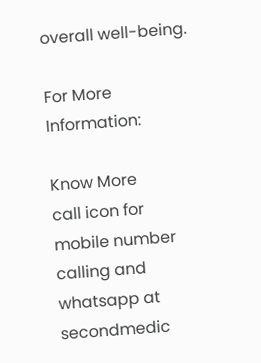overall well-being.

For More Information:

Know More
call icon for mobile number calling and whatsapp at secondmedic